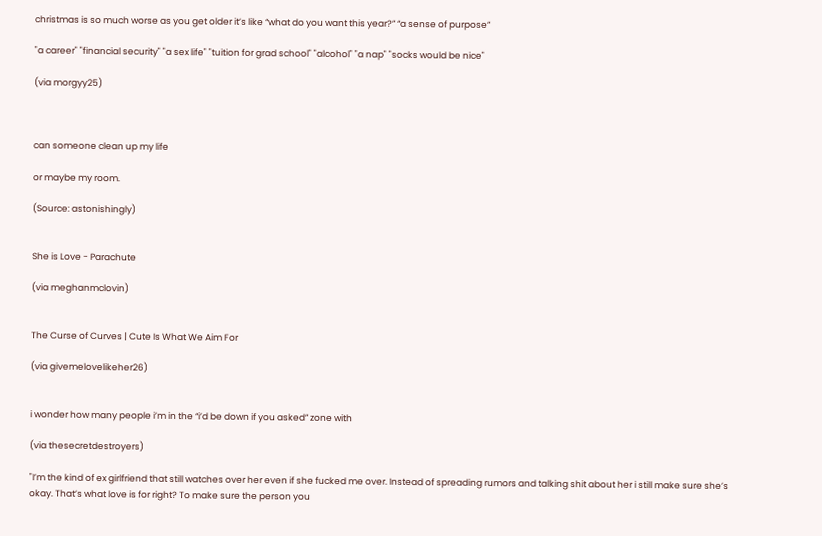christmas is so much worse as you get older it’s like “what do you want this year?” “a sense of purpose”

"a career" "financial security" "a sex life" "tuition for grad school" "alcohol" "a nap" "socks would be nice"

(via morgyy25)



can someone clean up my life

or maybe my room.

(Source: astonishingly)


She is Love - Parachute

(via meghanmclovin)


The Curse of Curves | Cute Is What We Aim For

(via givemelovelikeher26)


i wonder how many people i’m in the “i’d be down if you asked” zone with

(via thesecretdestroyers)

"I’m the kind of ex girlfriend that still watches over her even if she fucked me over. Instead of spreading rumors and talking shit about her i still make sure she’s okay. That’s what love is for right? To make sure the person you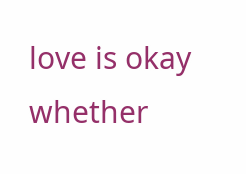love is okay whether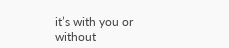it’s with you or without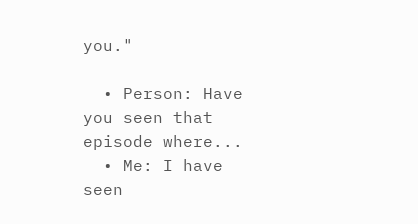you."

  • Person: Have you seen that episode where...
  • Me: I have seen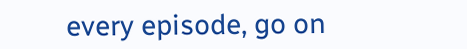every episode, go on